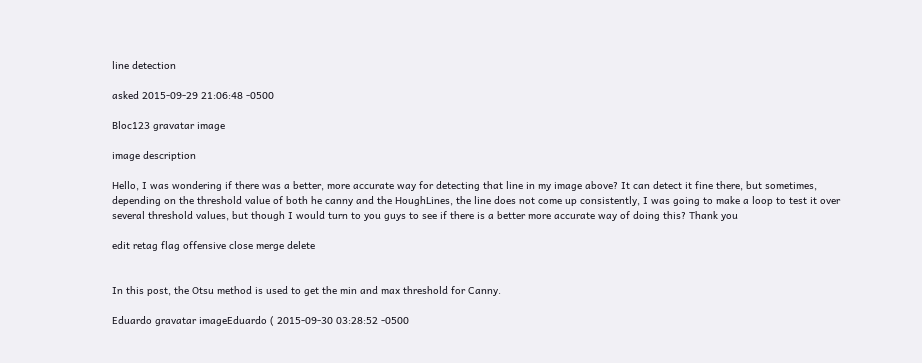line detection

asked 2015-09-29 21:06:48 -0500

Bloc123 gravatar image

image description

Hello, I was wondering if there was a better, more accurate way for detecting that line in my image above? It can detect it fine there, but sometimes, depending on the threshold value of both he canny and the HoughLines, the line does not come up consistently, I was going to make a loop to test it over several threshold values, but though I would turn to you guys to see if there is a better more accurate way of doing this? Thank you

edit retag flag offensive close merge delete


In this post, the Otsu method is used to get the min and max threshold for Canny.

Eduardo gravatar imageEduardo ( 2015-09-30 03:28:52 -0500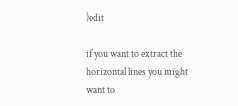)edit

if you want to extract the horizontal lines you might want to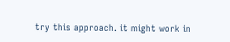try this approach. it might work in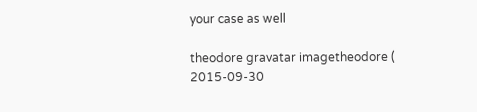your case as well

theodore gravatar imagetheodore ( 2015-09-30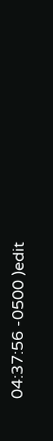04:37:56 -0500 )edit